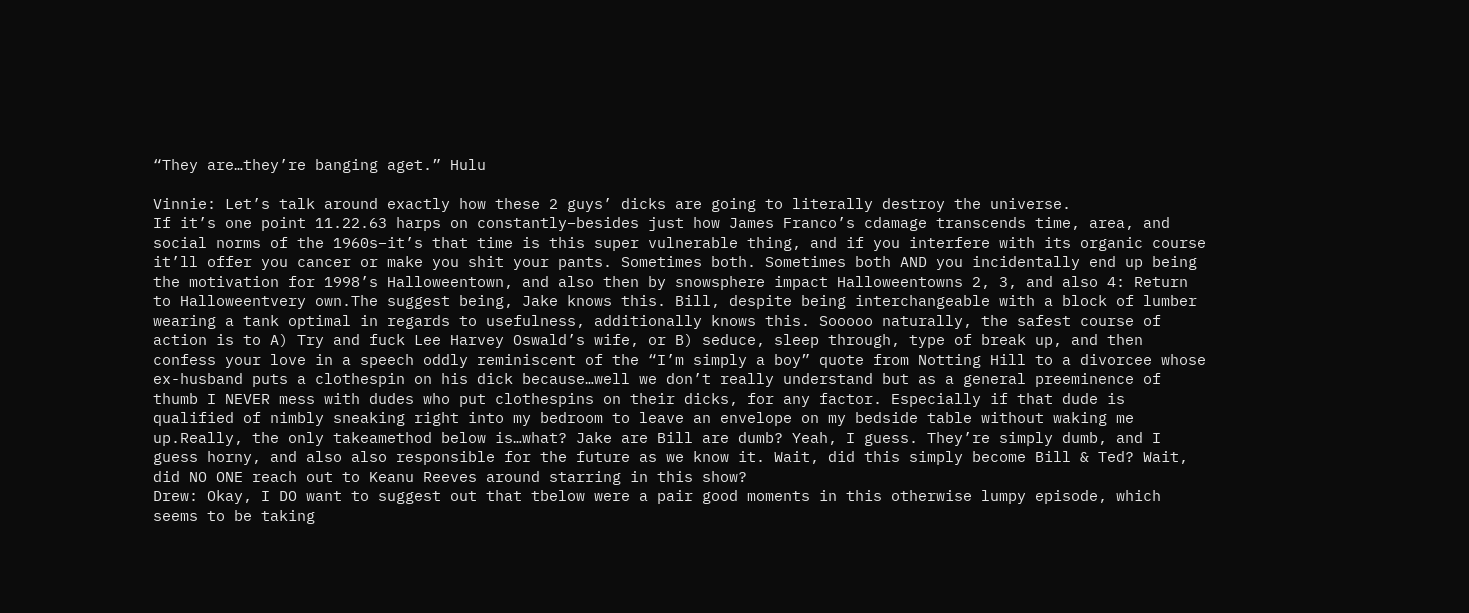“They are…they’re banging aget.” Hulu

Vinnie: Let’s talk around exactly how these 2 guys’ dicks are going to literally destroy the universe.
If it’s one point 11.22.63 harps on constantly–besides just how James Franco’s cdamage transcends time, area, and social norms of the 1960s–it’s that time is this super vulnerable thing, and if you interfere with its organic course it’ll offer you cancer or make you shit your pants. Sometimes both. Sometimes both AND you incidentally end up being the motivation for 1998’s Halloweentown, and also then by snowsphere impact Halloweentowns 2, 3, and also 4: Return to Halloweentvery own.The suggest being, Jake knows this. Bill, despite being interchangeable with a block of lumber wearing a tank optimal in regards to usefulness, additionally knows this. Sooooo naturally, the safest course of action is to A) Try and fuck Lee Harvey Oswald’s wife, or B) seduce, sleep through, type of break up, and then confess your love in a speech oddly reminiscent of the “I’m simply a boy” quote from Notting Hill to a divorcee whose ex-husband puts a clothespin on his dick because…well we don’t really understand but as a general preeminence of thumb I NEVER mess with dudes who put clothespins on their dicks, for any factor. Especially if that dude is qualified of nimbly sneaking right into my bedroom to leave an envelope on my bedside table without waking me up.Really, the only takeamethod below is…what? Jake are Bill are dumb? Yeah, I guess. They’re simply dumb, and I guess horny, and also also responsible for the future as we know it. Wait, did this simply become Bill & Ted? Wait, did NO ONE reach out to Keanu Reeves around starring in this show?
Drew: Okay, I DO want to suggest out that tbelow were a pair good moments in this otherwise lumpy episode, which seems to be taking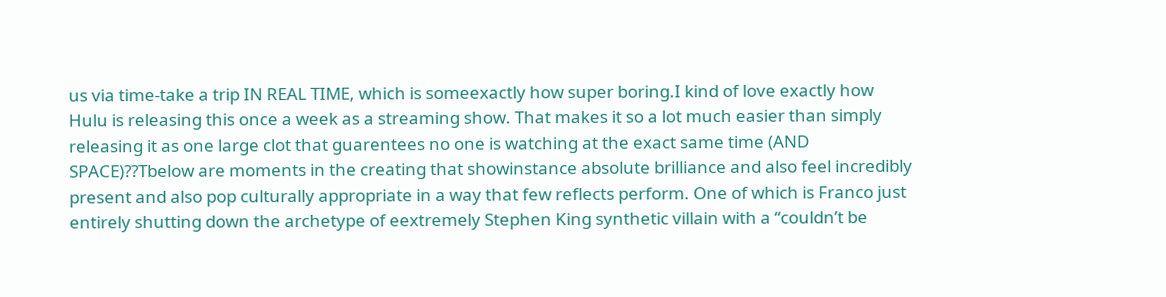us via time-take a trip IN REAL TIME, which is someexactly how super boring.I kind of love exactly how Hulu is releasing this once a week as a streaming show. That makes it so a lot much easier than simply releasing it as one large clot that guarentees no one is watching at the exact same time (AND SPACE)??Tbelow are moments in the creating that showinstance absolute brilliance and also feel incredibly present and also pop culturally appropriate in a way that few reflects perform. One of which is Franco just entirely shutting down the archetype of eextremely Stephen King synthetic villain with a “couldn’t be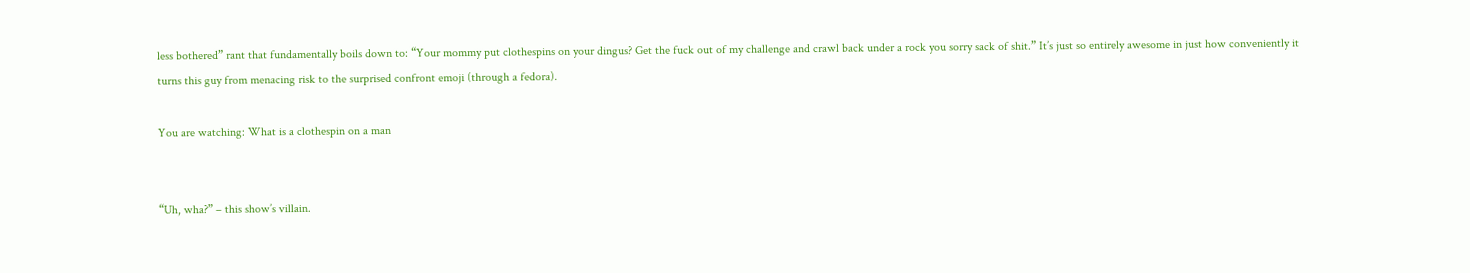less bothered” rant that fundamentally boils down to: “Your mommy put clothespins on your dingus? Get the fuck out of my challenge and crawl back under a rock you sorry sack of shit.” It’s just so entirely awesome in just how conveniently it turns this guy from menacing risk to the surprised confront emoji (through a fedora).

You are watching: What is a clothespin on a man


“Uh, wha?” – this show’s villain.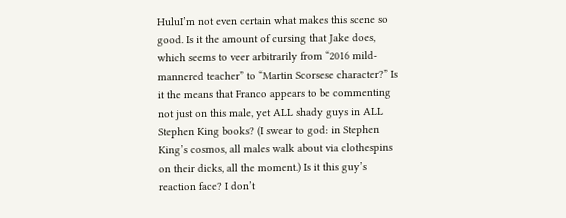HuluI’m not even certain what makes this scene so good. Is it the amount of cursing that Jake does, which seems to veer arbitrarily from “2016 mild-mannered teacher” to “Martin Scorsese character?” Is it the means that Franco appears to be commenting not just on this male, yet ALL shady guys in ALL Stephen King books? (I swear to god: in Stephen King’s cosmos, all males walk about via clothespins on their dicks, all the moment.) Is it this guy’s reaction face? I don’t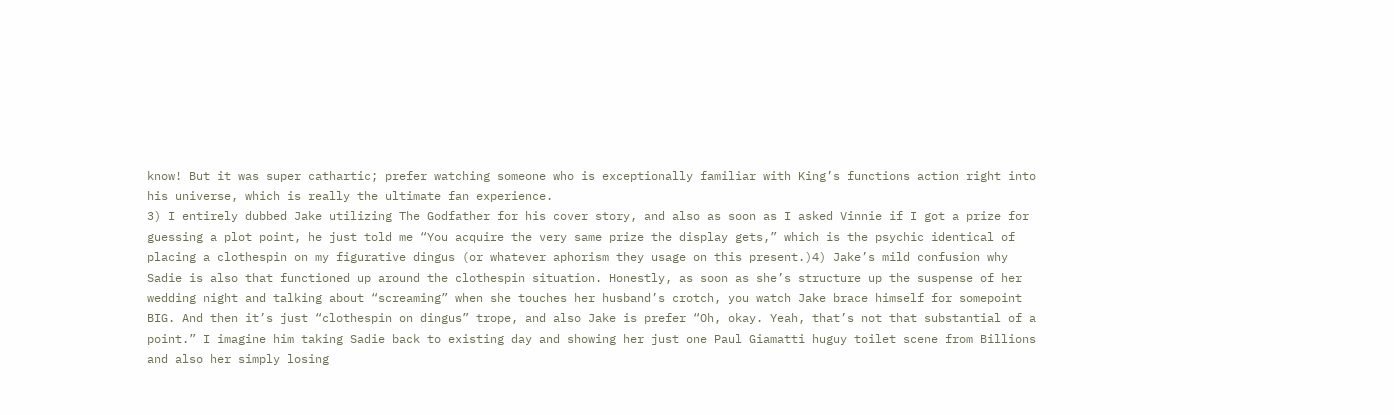know! But it was super cathartic; prefer watching someone who is exceptionally familiar with King’s functions action right into his universe, which is really the ultimate fan experience.
3) I entirely dubbed Jake utilizing The Godfather for his cover story, and also as soon as I asked Vinnie if I got a prize for guessing a plot point, he just told me “You acquire the very same prize the display gets,” which is the psychic identical of placing a clothespin on my figurative dingus (or whatever aphorism they usage on this present.)4) Jake’s mild confusion why Sadie is also that functioned up around the clothespin situation. Honestly, as soon as she’s structure up the suspense of her wedding night and talking about “screaming” when she touches her husband’s crotch, you watch Jake brace himself for somepoint BIG. And then it’s just “clothespin on dingus” trope, and also Jake is prefer “Oh, okay. Yeah, that’s not that substantial of a point.” I imagine him taking Sadie back to existing day and showing her just one Paul Giamatti huguy toilet scene from Billions and also her simply losing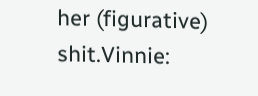her (figurative) shit.Vinnie: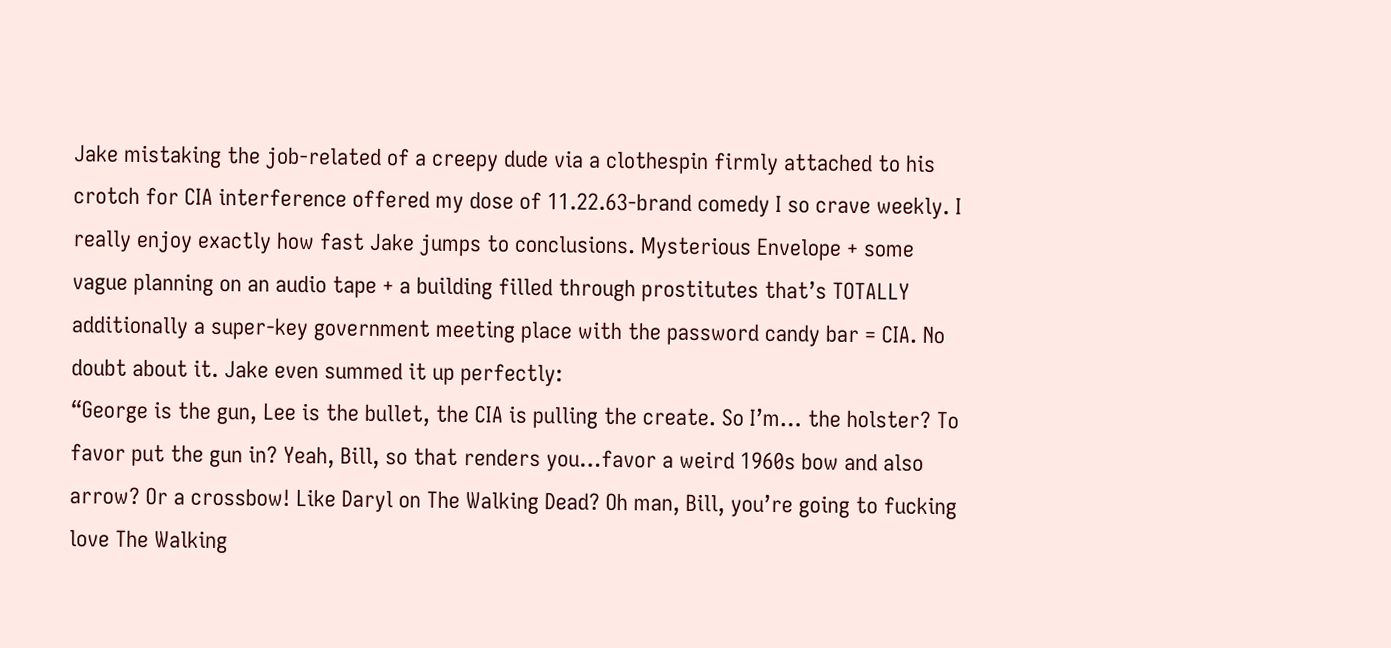Jake mistaking the job-related of a creepy dude via a clothespin firmly attached to his crotch for CIA interference offered my dose of 11.22.63-brand comedy I so crave weekly. I really enjoy exactly how fast Jake jumps to conclusions. Mysterious Envelope + some vague planning on an audio tape + a building filled through prostitutes that’s TOTALLY additionally a super-key government meeting place with the password candy bar = CIA. No doubt about it. Jake even summed it up perfectly:
“George is the gun, Lee is the bullet, the CIA is pulling the create. So I’m… the holster? To favor put the gun in? Yeah, Bill, so that renders you…favor a weird 1960s bow and also arrow? Or a crossbow! Like Daryl on The Walking Dead? Oh man, Bill, you’re going to fucking love The Walking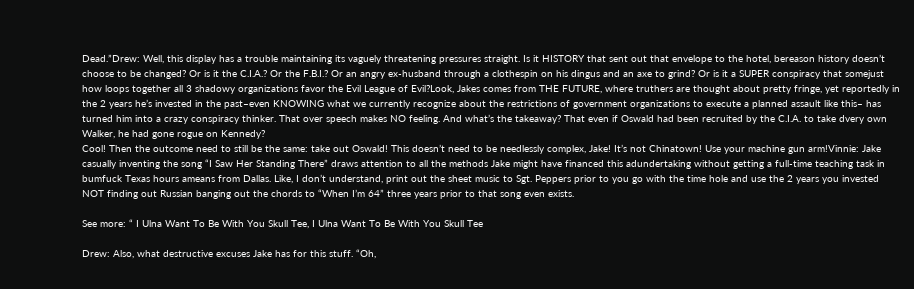Dead.”Drew: Well, this display has a trouble maintaining its vaguely threatening pressures straight. Is it HISTORY that sent out that envelope to the hotel, bereason history doesn’t choose to be changed? Or is it the C.I.A.? Or the F.B.I.? Or an angry ex-husband through a clothespin on his dingus and an axe to grind? Or is it a SUPER conspiracy that somejust how loops together all 3 shadowy organizations favor the Evil League of Evil?Look, Jakes comes from THE FUTURE, where truthers are thought about pretty fringe, yet reportedly in the 2 years he’s invested in the past–even KNOWING what we currently recognize about the restrictions of government organizations to execute a planned assault like this– has turned him into a crazy conspiracy thinker. That over speech makes NO feeling. And what’s the takeaway? That even if Oswald had been recruited by the C.I.A. to take dvery own Walker, he had gone rogue on Kennedy?
Cool! Then the outcome need to still be the same: take out Oswald! This doesn’t need to be needlessly complex, Jake! It’s not Chinatown! Use your machine gun arm!Vinnie: Jake casually inventing the song “I Saw Her Standing There” draws attention to all the methods Jake might have financed this adundertaking without getting a full-time teaching task in bumfuck Texas hours ameans from Dallas. Like, I don’t understand, print out the sheet music to Sgt. Peppers prior to you go with the time hole and use the 2 years you invested NOT finding out Russian banging out the chords to “When I’m 64” three years prior to that song even exists.

See more: “ I Ulna Want To Be With You Skull Tee, I Ulna Want To Be With You Skull Tee

Drew: Also, what destructive excuses Jake has for this stuff. “Oh,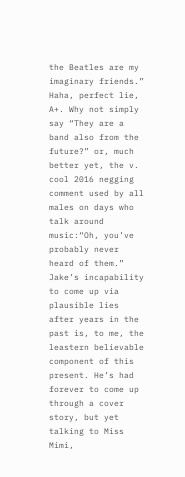the Beatles are my imaginary friends.” Haha, perfect lie, A+. Why not simply say “They are a band also from the future?” or, much better yet, the v. cool 2016 negging comment used by all males on days who talk around music:“Oh, you’ve probably never heard of them.”
Jake’s incapability to come up via plausible lies after years in the past is, to me, the leastern believable component of this present. He’s had forever to come up through a cover story, but yet talking to Miss Mimi,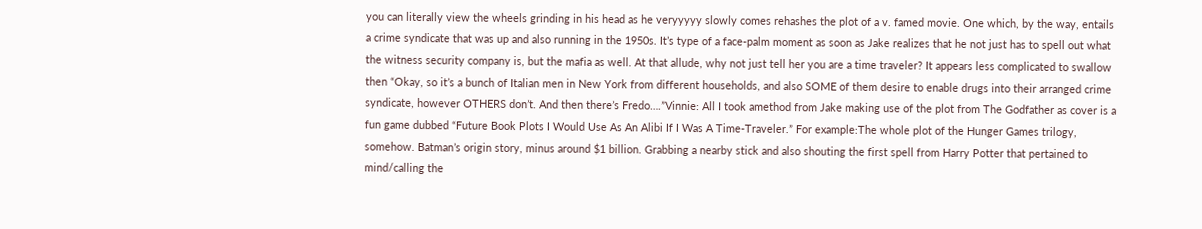you can literally view the wheels grinding in his head as he veryyyyy slowly comes rehashes the plot of a v. famed movie. One which, by the way, entails a crime syndicate that was up and also running in the 1950s. It’s type of a face-palm moment as soon as Jake realizes that he not just has to spell out what the witness security company is, but the mafia as well. At that allude, why not just tell her you are a time traveler? It appears less complicated to swallow then “Okay, so it’s a bunch of Italian men in New York from different households, and also SOME of them desire to enable drugs into their arranged crime syndicate, however OTHERS don’t. And then there’s Fredo….”Vinnie: All I took amethod from Jake making use of the plot from The Godfather as cover is a fun game dubbed “Future Book Plots I Would Use As An Alibi If I Was A Time-Traveler.” For example:The whole plot of the Hunger Games trilogy, somehow. Batman’s origin story, minus around $1 billion. Grabbing a nearby stick and also shouting the first spell from Harry Potter that pertained to mind/calling the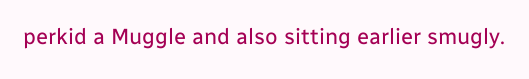perkid a Muggle and also sitting earlier smugly.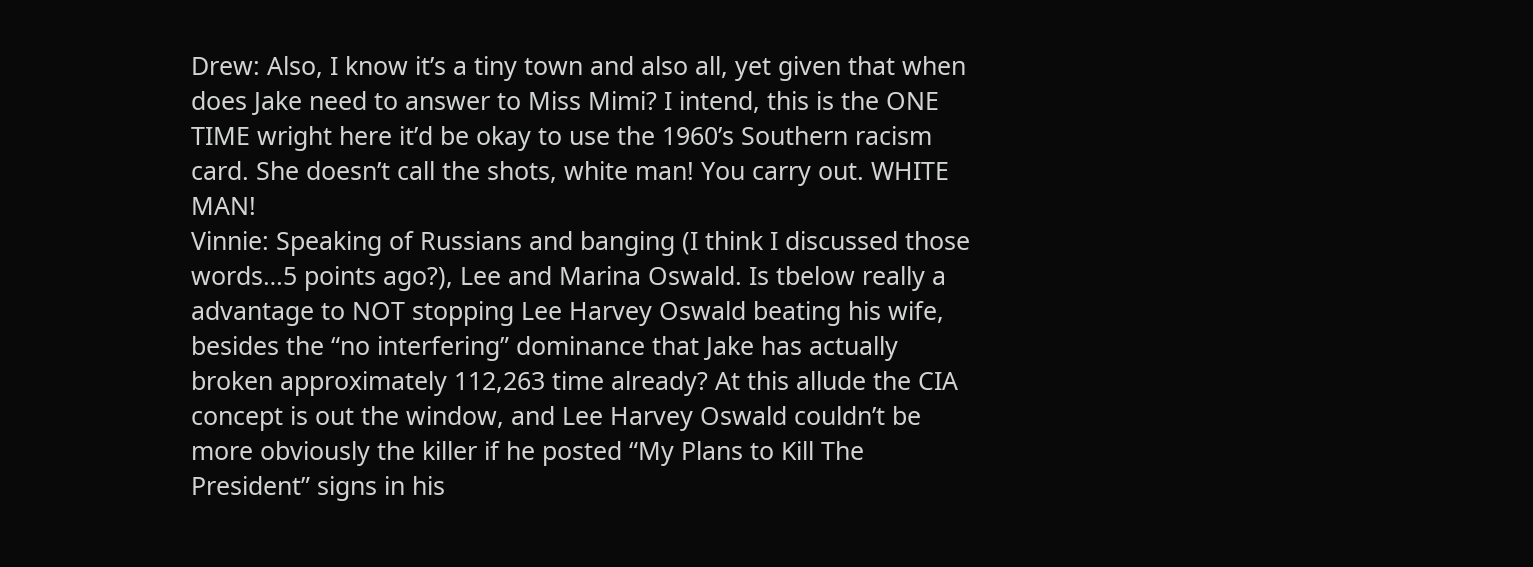Drew: Also, I know it’s a tiny town and also all, yet given that when does Jake need to answer to Miss Mimi? I intend, this is the ONE TIME wright here it’d be okay to use the 1960’s Southern racism card. She doesn’t call the shots, white man! You carry out. WHITE MAN!
Vinnie: Speaking of Russians and banging (I think I discussed those words…5 points ago?), Lee and Marina Oswald. Is tbelow really a advantage to NOT stopping Lee Harvey Oswald beating his wife, besides the “no interfering” dominance that Jake has actually broken approximately 112,263 time already? At this allude the CIA concept is out the window, and Lee Harvey Oswald couldn’t be more obviously the killer if he posted “My Plans to Kill The President” signs in his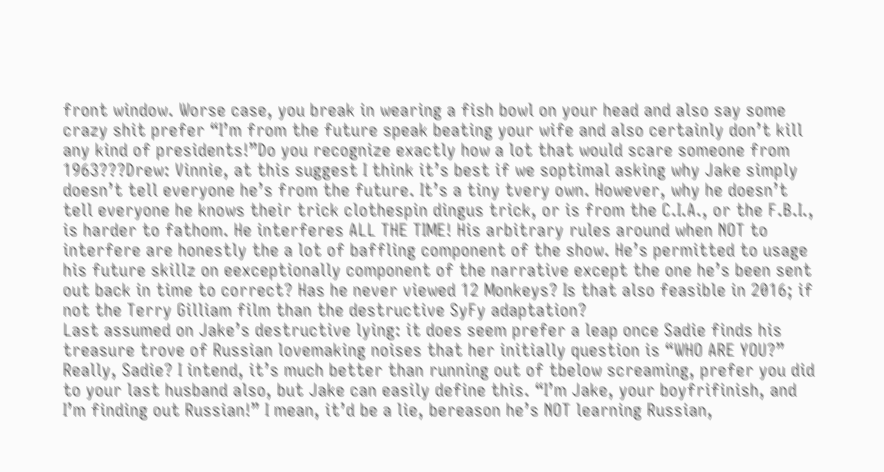front window. Worse case, you break in wearing a fish bowl on your head and also say some crazy shit prefer “I’m from the future speak beating your wife and also certainly don’t kill any kind of presidents!”Do you recognize exactly how a lot that would scare someone from 1963???Drew: Vinnie, at this suggest I think it’s best if we soptimal asking why Jake simply doesn’t tell everyone he’s from the future. It’s a tiny tvery own. However, why he doesn’t tell everyone he knows their trick clothespin dingus trick, or is from the C.I.A., or the F.B.I., is harder to fathom. He interferes ALL THE TIME! His arbitrary rules around when NOT to interfere are honestly the a lot of baffling component of the show. He’s permitted to usage his future skillz on eexceptionally component of the narrative except the one he’s been sent out back in time to correct? Has he never viewed 12 Monkeys? Is that also feasible in 2016; if not the Terry Gilliam film than the destructive SyFy adaptation?
Last assumed on Jake’s destructive lying: it does seem prefer a leap once Sadie finds his treasure trove of Russian lovemaking noises that her initially question is “WHO ARE YOU?” Really, Sadie? I intend, it’s much better than running out of tbelow screaming, prefer you did to your last husband also, but Jake can easily define this. “I’m Jake, your boyfrifinish, and I’m finding out Russian!” I mean, it’d be a lie, bereason he’s NOT learning Russian,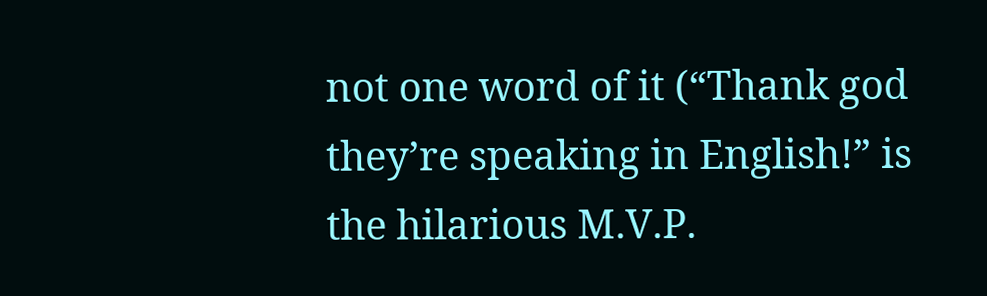not one word of it (“Thank god they’re speaking in English!” is the hilarious M.V.P.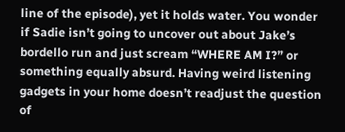line of the episode), yet it holds water. You wonder if Sadie isn’t going to uncover out about Jake’s bordello run and just scream “WHERE AM I?” or something equally absurd. Having weird listening gadgets in your home doesn’t readjust the question of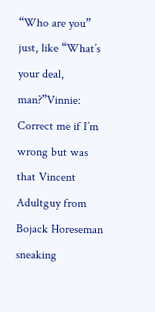“Who are you” just, like “What’s your deal, man?”Vinnie: Correct me if I’m wrong but was that Vincent Adultguy from Bojack Horeseman sneaking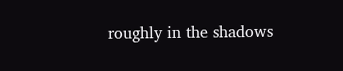roughly in the shadows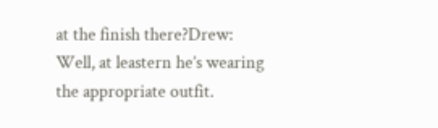at the finish there?Drew: Well, at leastern he’s wearing the appropriate outfit.